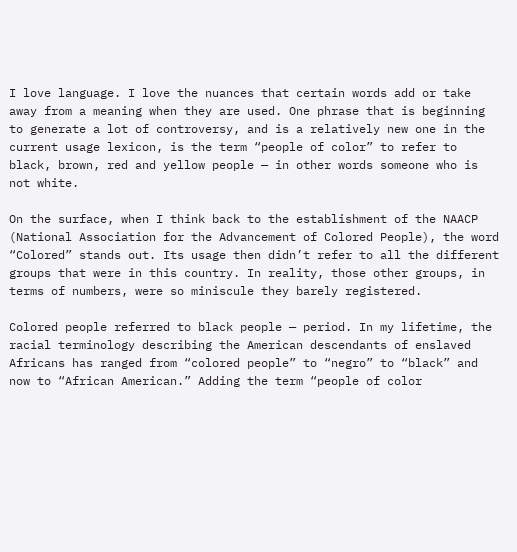I love language. I love the nuances that certain words add or take away from a meaning when they are used. One phrase that is beginning to generate a lot of controversy, and is a relatively new one in the current usage lexicon, is the term “people of color” to refer to black, brown, red and yellow people — in other words someone who is not white.

On the surface, when I think back to the establishment of the NAACP (National Association for the Advancement of Colored People), the word “Colored” stands out. Its usage then didn’t refer to all the different groups that were in this country. In reality, those other groups, in terms of numbers, were so miniscule they barely registered.

Colored people referred to black people — period. In my lifetime, the racial terminology describing the American descendants of enslaved Africans has ranged from “colored people” to “negro” to “black” and now to “African American.” Adding the term “people of color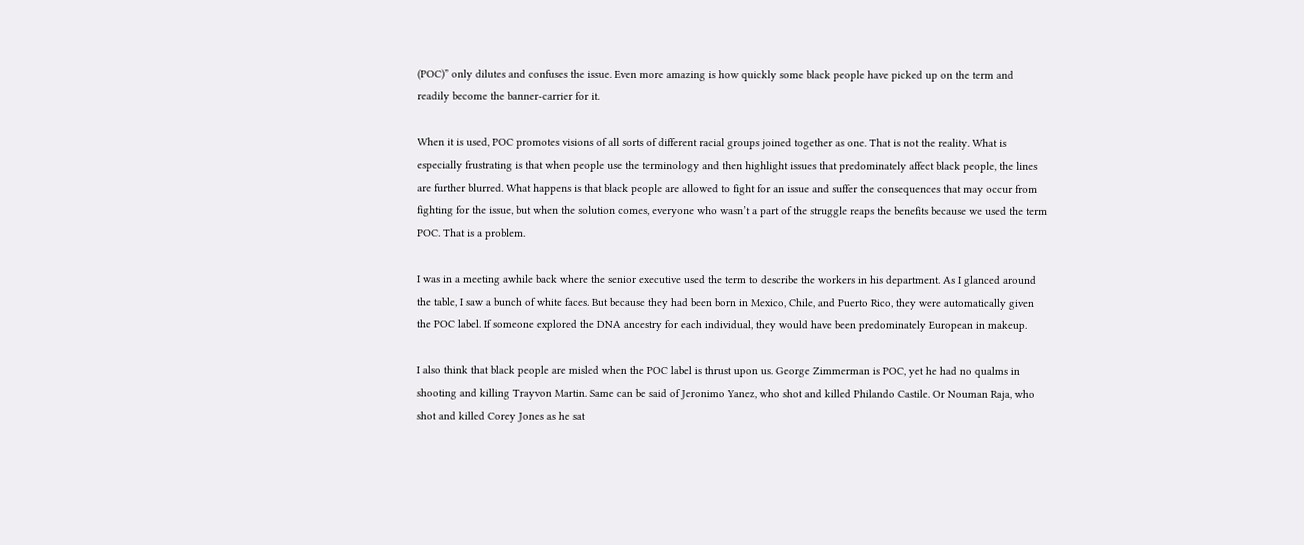(POC)” only dilutes and confuses the issue. Even more amazing is how quickly some black people have picked up on the term and readily become the banner-carrier for it.

When it is used, POC promotes visions of all sorts of different racial groups joined together as one. That is not the reality. What is especially frustrating is that when people use the terminology and then highlight issues that predominately affect black people, the lines are further blurred. What happens is that black people are allowed to fight for an issue and suffer the consequences that may occur from fighting for the issue, but when the solution comes, everyone who wasn’t a part of the struggle reaps the benefits because we used the term POC. That is a problem.

I was in a meeting awhile back where the senior executive used the term to describe the workers in his department. As I glanced around the table, I saw a bunch of white faces. But because they had been born in Mexico, Chile, and Puerto Rico, they were automatically given the POC label. If someone explored the DNA ancestry for each individual, they would have been predominately European in makeup.

I also think that black people are misled when the POC label is thrust upon us. George Zimmerman is POC, yet he had no qualms in shooting and killing Trayvon Martin. Same can be said of Jeronimo Yanez, who shot and killed Philando Castile. Or Nouman Raja, who shot and killed Corey Jones as he sat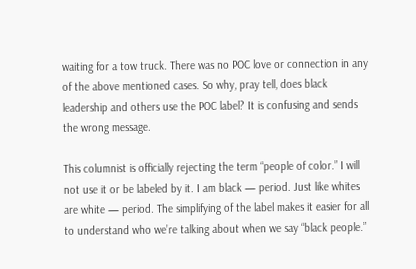waiting for a tow truck. There was no POC love or connection in any of the above mentioned cases. So why, pray tell, does black leadership and others use the POC label? It is confusing and sends the wrong message.

This columnist is officially rejecting the term “people of color.” I will not use it or be labeled by it. I am black — period. Just like whites are white — period. The simplifying of the label makes it easier for all to understand who we’re talking about when we say “black people.”